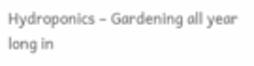Hydroponics – Gardening all year long in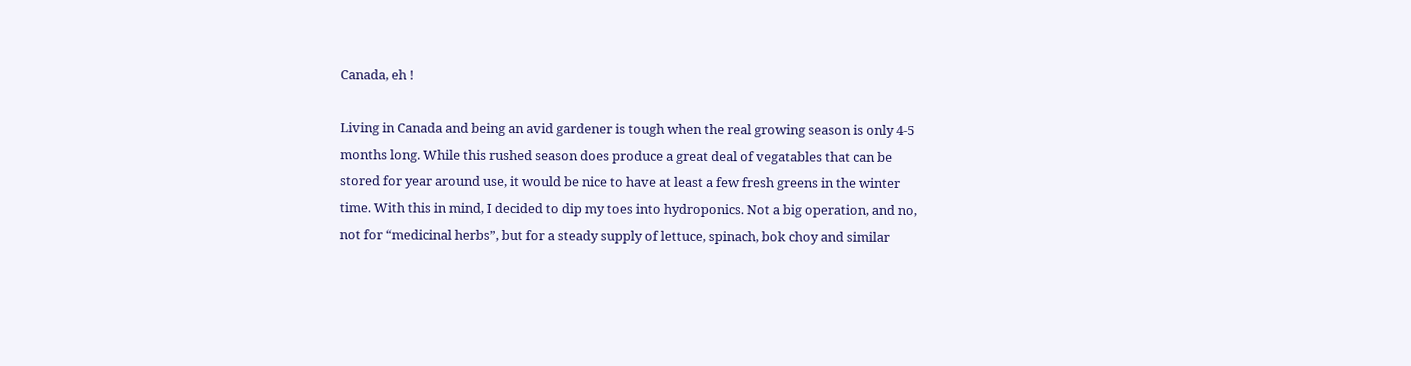Canada, eh !

Living in Canada and being an avid gardener is tough when the real growing season is only 4-5 months long. While this rushed season does produce a great deal of vegatables that can be stored for year around use, it would be nice to have at least a few fresh greens in the winter time. With this in mind, I decided to dip my toes into hydroponics. Not a big operation, and no, not for “medicinal herbs”, but for a steady supply of lettuce, spinach, bok choy and similar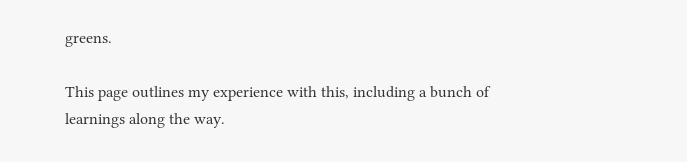greens.

This page outlines my experience with this, including a bunch of learnings along the way.